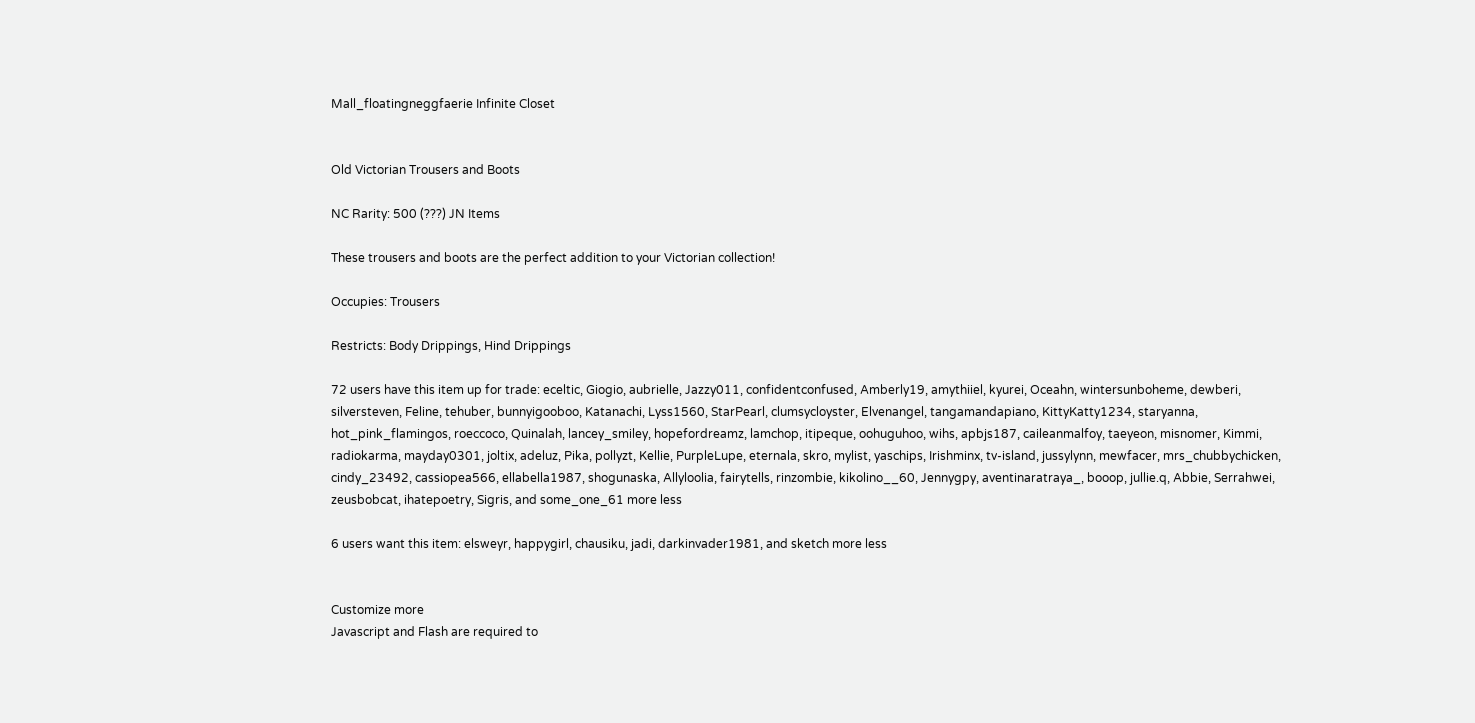Mall_floatingneggfaerie Infinite Closet


Old Victorian Trousers and Boots

NC Rarity: 500 (???) JN Items

These trousers and boots are the perfect addition to your Victorian collection!

Occupies: Trousers

Restricts: Body Drippings, Hind Drippings

72 users have this item up for trade: eceltic, Giogio, aubrielle, Jazzy011, confidentconfused, Amberly19, amythiiel, kyurei, Oceahn, wintersunboheme, dewberi, silversteven, Feline, tehuber, bunnyigooboo, Katanachi, Lyss1560, StarPearl, clumsycloyster, Elvenangel, tangamandapiano, KittyKatty1234, staryanna, hot_pink_flamingos, roeccoco, Quinalah, lancey_smiley, hopefordreamz, lamchop, itipeque, oohuguhoo, wihs, apbjs187, caileanmalfoy, taeyeon, misnomer, Kimmi, radiokarma, mayday0301, joltix, adeluz, Pika, pollyzt, Kellie, PurpleLupe, eternala, skro, mylist, yaschips, Irishminx, tv-island, jussylynn, mewfacer, mrs_chubbychicken, cindy_23492, cassiopea566, ellabella1987, shogunaska, Allyloolia, fairytells, rinzombie, kikolino__60, Jennygpy, aventinaratraya_, booop, jullie.q, Abbie, Serrahwei, zeusbobcat, ihatepoetry, Sigris, and some_one_61 more less

6 users want this item: elsweyr, happygirl, chausiku, jadi, darkinvader1981, and sketch more less


Customize more
Javascript and Flash are required to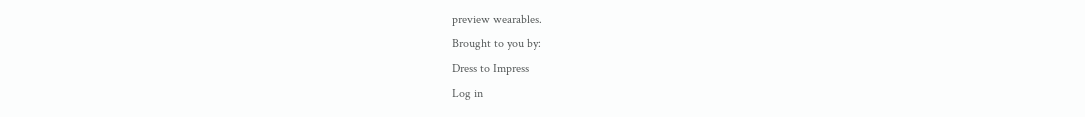preview wearables.
Brought to you by:
Dress to Impress
Log in